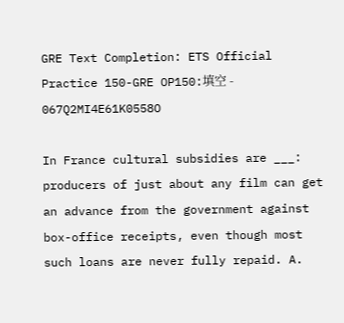GRE Text Completion: ETS Official Practice 150-GRE OP150:填空 - 067Q2MI4E61K0558O

In France cultural subsidies are ___: producers of just about any film can get an advance from the government against box-office receipts, even though most such loans are never fully repaid. A.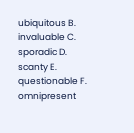ubiquitous B. invaluable C. sporadic D. scanty E. questionable F. omnipresent